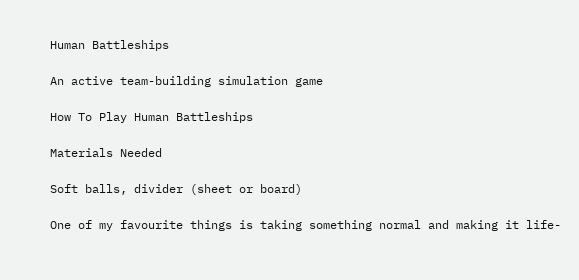Human Battleships

An active team-building simulation game

How To Play Human Battleships

Materials Needed

Soft balls, divider (sheet or board)

One of my favourite things is taking something normal and making it life-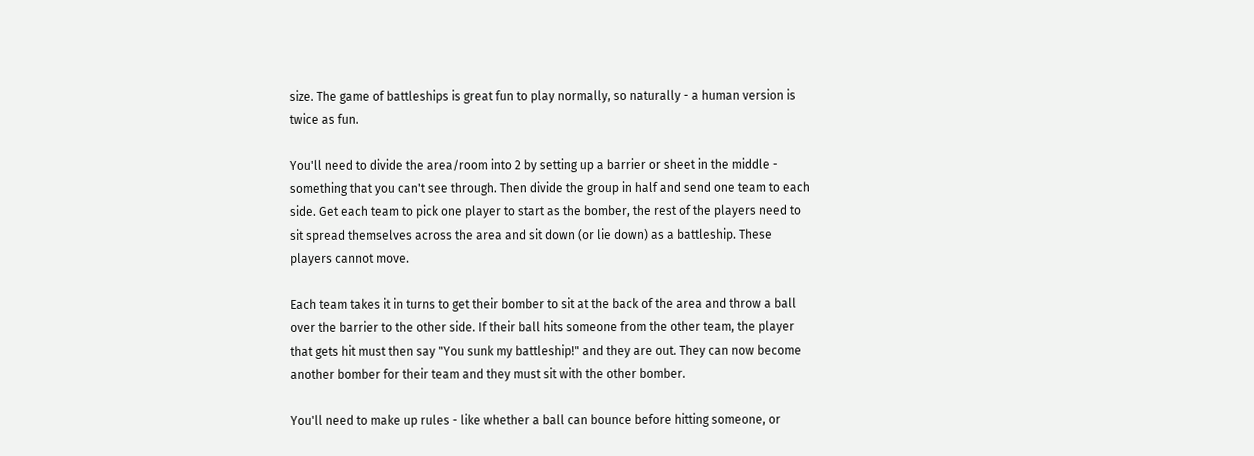size. The game of battleships is great fun to play normally, so naturally - a human version is twice as fun.

You'll need to divide the area/room into 2 by setting up a barrier or sheet in the middle - something that you can't see through. Then divide the group in half and send one team to each side. Get each team to pick one player to start as the bomber, the rest of the players need to sit spread themselves across the area and sit down (or lie down) as a battleship. These players cannot move.

Each team takes it in turns to get their bomber to sit at the back of the area and throw a ball over the barrier to the other side. If their ball hits someone from the other team, the player that gets hit must then say "You sunk my battleship!" and they are out. They can now become another bomber for their team and they must sit with the other bomber.

You'll need to make up rules - like whether a ball can bounce before hitting someone, or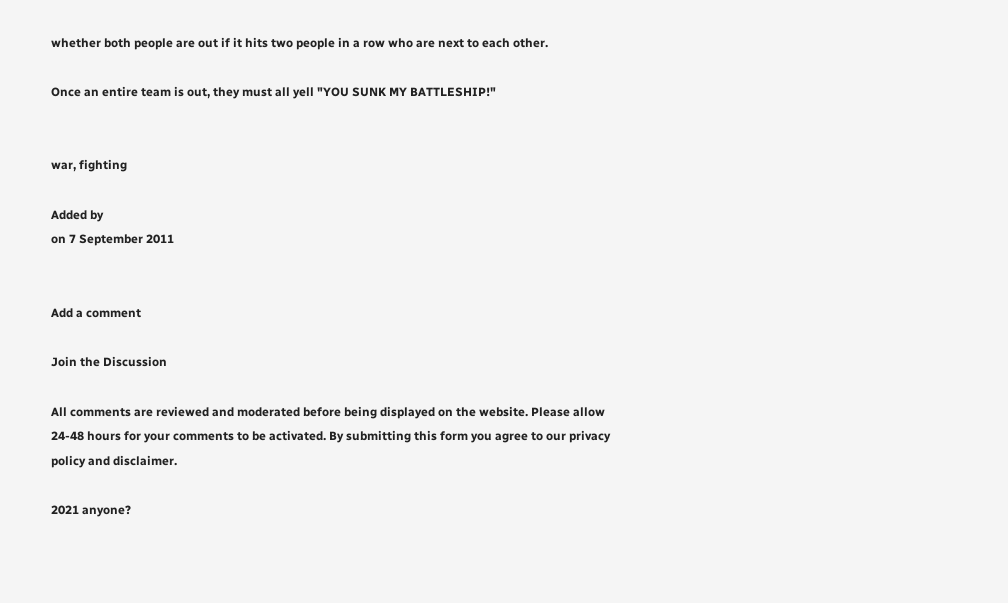whether both people are out if it hits two people in a row who are next to each other.

Once an entire team is out, they must all yell "YOU SUNK MY BATTLESHIP!"


war, fighting

Added by
on 7 September 2011


Add a comment

Join the Discussion

All comments are reviewed and moderated before being displayed on the website. Please allow 24-48 hours for your comments to be activated. By submitting this form you agree to our privacy policy and disclaimer.

2021 anyone?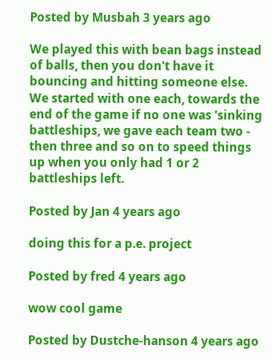Posted by Musbah 3 years ago

We played this with bean bags instead of balls, then you don't have it bouncing and hitting someone else.
We started with one each, towards the end of the game if no one was 'sinking battleships, we gave each team two - then three and so on to speed things up when you only had 1 or 2 battleships left.

Posted by Jan 4 years ago

doing this for a p.e. project

Posted by fred 4 years ago

wow cool game

Posted by Dustche-hanson 4 years ago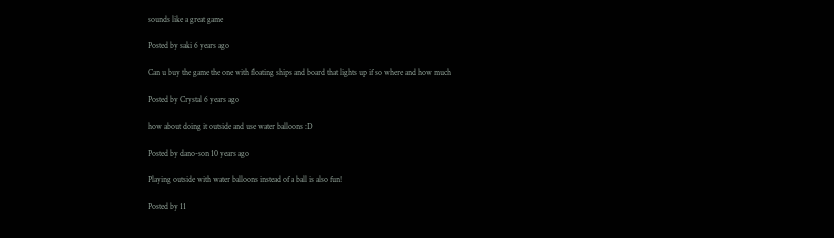sounds like a great game

Posted by saki 6 years ago

Can u buy the game the one with floating ships and board that lights up if so where and how much

Posted by Crystal 6 years ago

how about doing it outside and use water balloons :D

Posted by dano-son 10 years ago

Playing outside with water balloons instead of a ball is also fun!

Posted by 11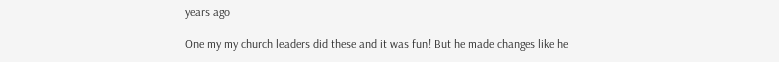years ago

One my my church leaders did these and it was fun! But he made changes like he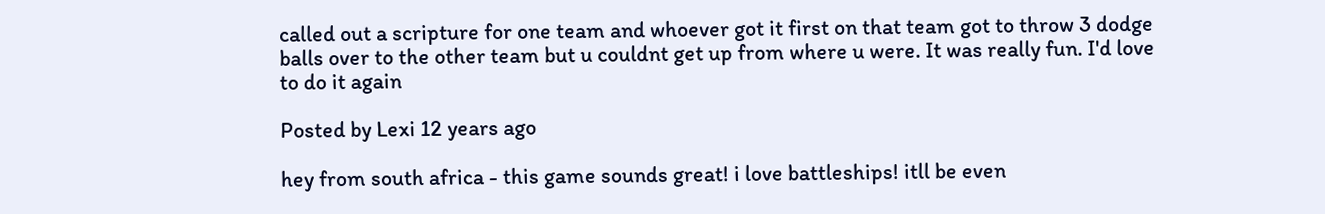called out a scripture for one team and whoever got it first on that team got to throw 3 dodge balls over to the other team but u couldnt get up from where u were. It was really fun. I'd love to do it again

Posted by Lexi 12 years ago

hey from south africa - this game sounds great! i love battleships! itll be even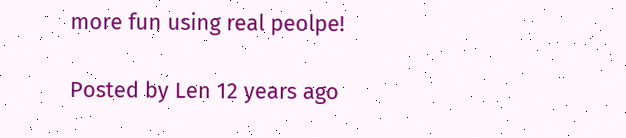more fun using real peolpe!

Posted by Len 12 years ago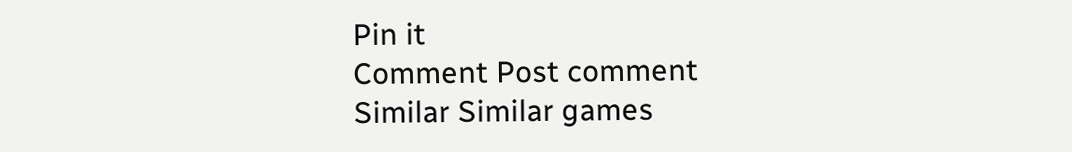Pin it
Comment Post comment
Similar Similar games